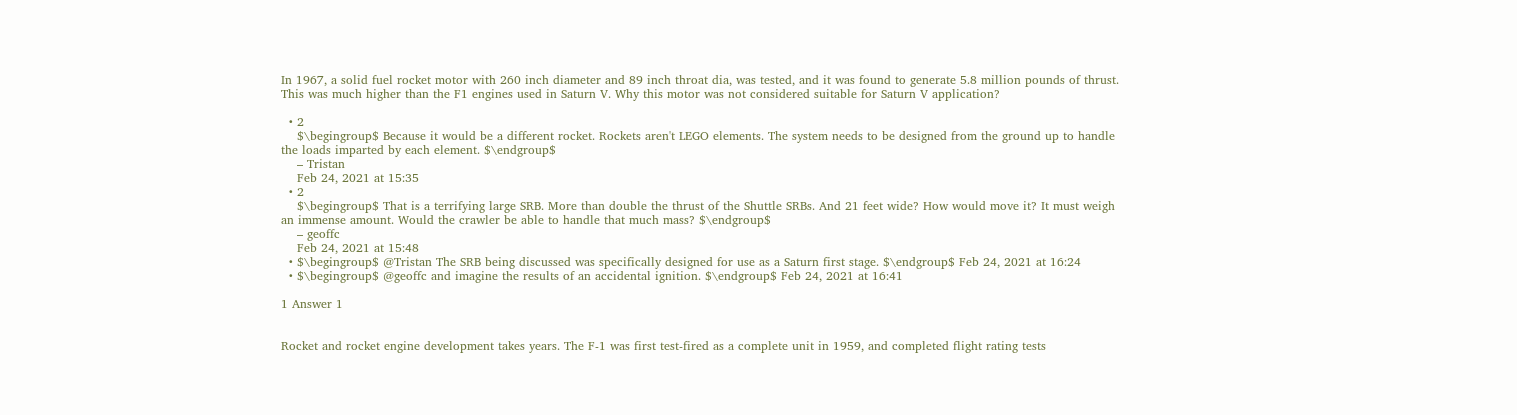In 1967, a solid fuel rocket motor with 260 inch diameter and 89 inch throat dia, was tested, and it was found to generate 5.8 million pounds of thrust. This was much higher than the F1 engines used in Saturn V. Why this motor was not considered suitable for Saturn V application?

  • 2
    $\begingroup$ Because it would be a different rocket. Rockets aren't LEGO elements. The system needs to be designed from the ground up to handle the loads imparted by each element. $\endgroup$
    – Tristan
    Feb 24, 2021 at 15:35
  • 2
    $\begingroup$ That is a terrifying large SRB. More than double the thrust of the Shuttle SRBs. And 21 feet wide? How would move it? It must weigh an immense amount. Would the crawler be able to handle that much mass? $\endgroup$
    – geoffc
    Feb 24, 2021 at 15:48
  • $\begingroup$ @Tristan The SRB being discussed was specifically designed for use as a Saturn first stage. $\endgroup$ Feb 24, 2021 at 16:24
  • $\begingroup$ @geoffc and imagine the results of an accidental ignition. $\endgroup$ Feb 24, 2021 at 16:41

1 Answer 1


Rocket and rocket engine development takes years. The F-1 was first test-fired as a complete unit in 1959, and completed flight rating tests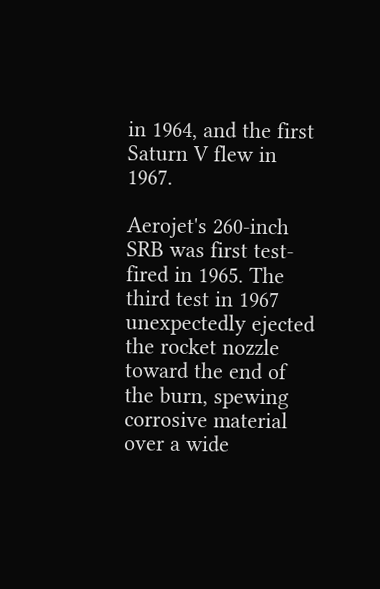in 1964, and the first Saturn V flew in 1967.

Aerojet's 260-inch SRB was first test-fired in 1965. The third test in 1967 unexpectedly ejected the rocket nozzle toward the end of the burn, spewing corrosive material over a wide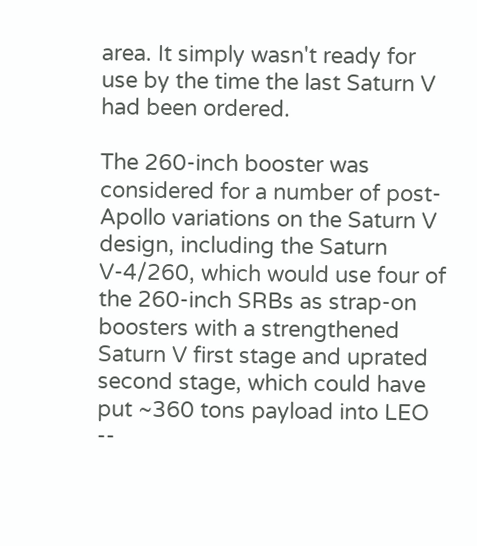area. It simply wasn't ready for use by the time the last Saturn V had been ordered.

The 260-inch booster was considered for a number of post-Apollo variations on the Saturn V design, including the Saturn V-4/260, which would use four of the 260-inch SRBs as strap-on boosters with a strengthened Saturn V first stage and uprated second stage, which could have put ~360 tons payload into LEO --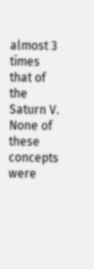almost 3 times that of the Saturn V. None of these concepts were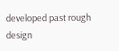developed past rough design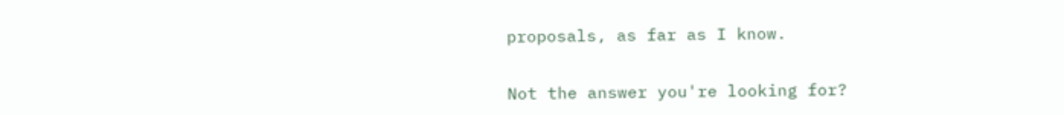proposals, as far as I know.


Not the answer you're looking for?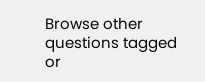Browse other questions tagged or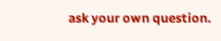ask your own question.